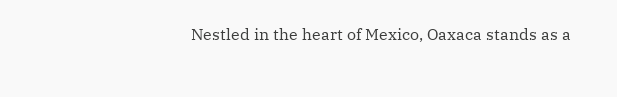Nestled in the heart of Mexico, Oaxaca stands as a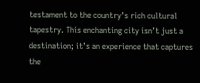testament to the country’s rich cultural tapestry. This enchanting city isn’t just a destination; it’s an experience that captures the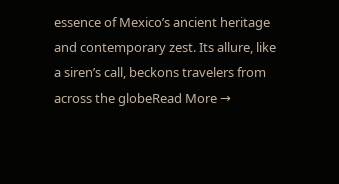essence of Mexico’s ancient heritage and contemporary zest. Its allure, like a siren’s call, beckons travelers from across the globeRead More →